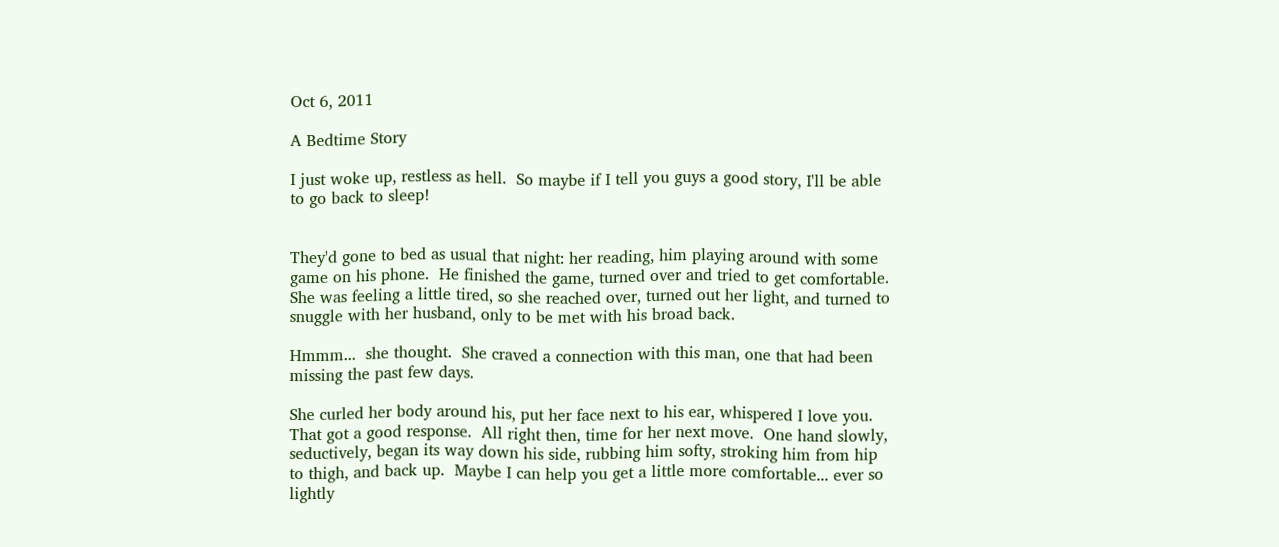Oct 6, 2011

A Bedtime Story

I just woke up, restless as hell.  So maybe if I tell you guys a good story, I'll be able to go back to sleep!


They'd gone to bed as usual that night: her reading, him playing around with some game on his phone.  He finished the game, turned over and tried to get comfortable.  She was feeling a little tired, so she reached over, turned out her light, and turned to snuggle with her husband, only to be met with his broad back.

Hmmm...  she thought.  She craved a connection with this man, one that had been missing the past few days.

She curled her body around his, put her face next to his ear, whispered I love you.  That got a good response.  All right then, time for her next move.  One hand slowly, seductively, began its way down his side, rubbing him softy, stroking him from hip to thigh, and back up.  Maybe I can help you get a little more comfortable... ever so lightly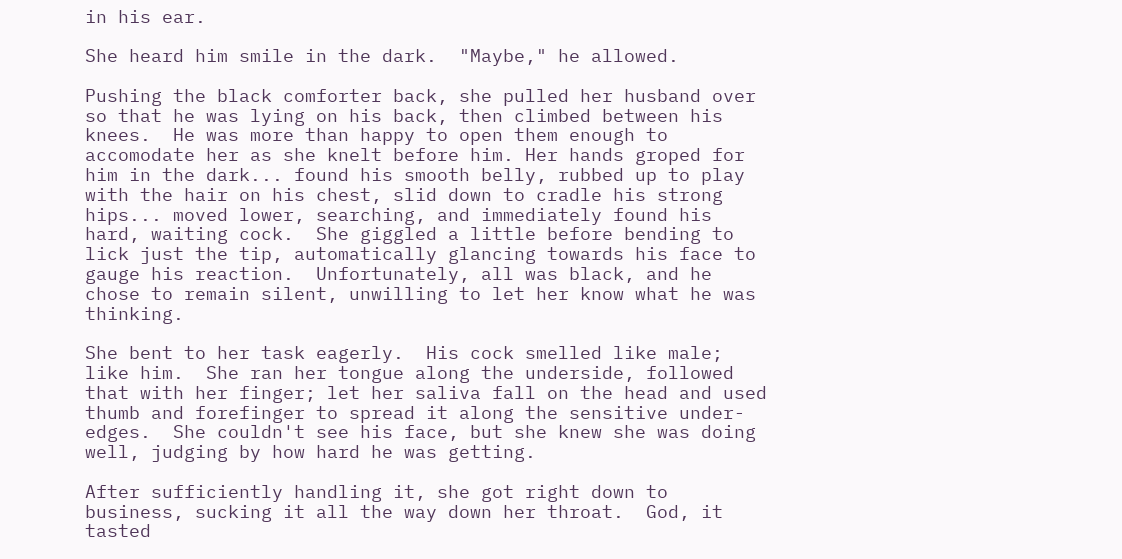in his ear.

She heard him smile in the dark.  "Maybe," he allowed.

Pushing the black comforter back, she pulled her husband over so that he was lying on his back, then climbed between his knees.  He was more than happy to open them enough to accomodate her as she knelt before him. Her hands groped for him in the dark... found his smooth belly, rubbed up to play with the hair on his chest, slid down to cradle his strong hips... moved lower, searching, and immediately found his hard, waiting cock.  She giggled a little before bending to lick just the tip, automatically glancing towards his face to gauge his reaction.  Unfortunately, all was black, and he chose to remain silent, unwilling to let her know what he was thinking.

She bent to her task eagerly.  His cock smelled like male; like him.  She ran her tongue along the underside, followed that with her finger; let her saliva fall on the head and used thumb and forefinger to spread it along the sensitive under-edges.  She couldn't see his face, but she knew she was doing well, judging by how hard he was getting.

After sufficiently handling it, she got right down to business, sucking it all the way down her throat.  God, it tasted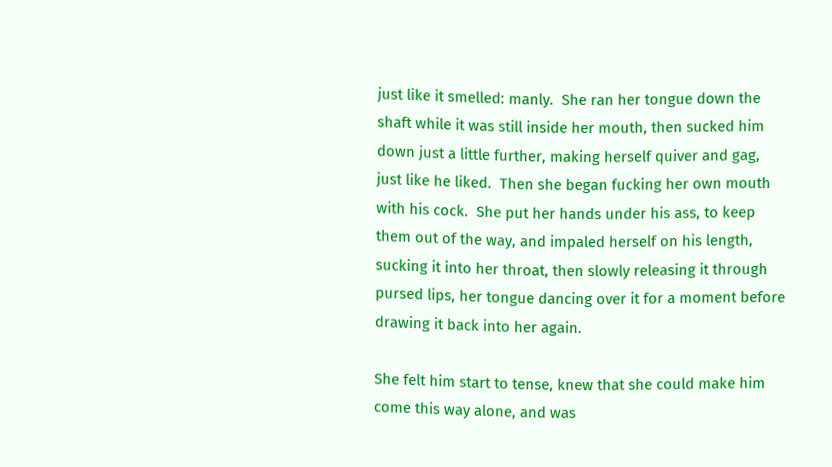just like it smelled: manly.  She ran her tongue down the shaft while it was still inside her mouth, then sucked him down just a little further, making herself quiver and gag, just like he liked.  Then she began fucking her own mouth with his cock.  She put her hands under his ass, to keep them out of the way, and impaled herself on his length, sucking it into her throat, then slowly releasing it through pursed lips, her tongue dancing over it for a moment before drawing it back into her again.

She felt him start to tense, knew that she could make him come this way alone, and was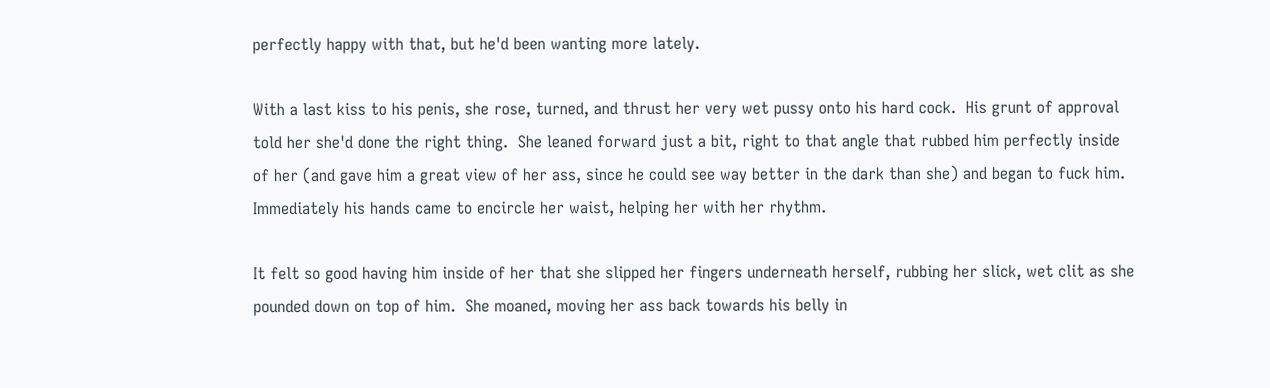perfectly happy with that, but he'd been wanting more lately.

With a last kiss to his penis, she rose, turned, and thrust her very wet pussy onto his hard cock.  His grunt of approval told her she'd done the right thing.  She leaned forward just a bit, right to that angle that rubbed him perfectly inside of her (and gave him a great view of her ass, since he could see way better in the dark than she) and began to fuck him.  Immediately his hands came to encircle her waist, helping her with her rhythm.

It felt so good having him inside of her that she slipped her fingers underneath herself, rubbing her slick, wet clit as she pounded down on top of him.  She moaned, moving her ass back towards his belly in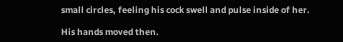small circles, feeling his cock swell and pulse inside of her.

His hands moved then.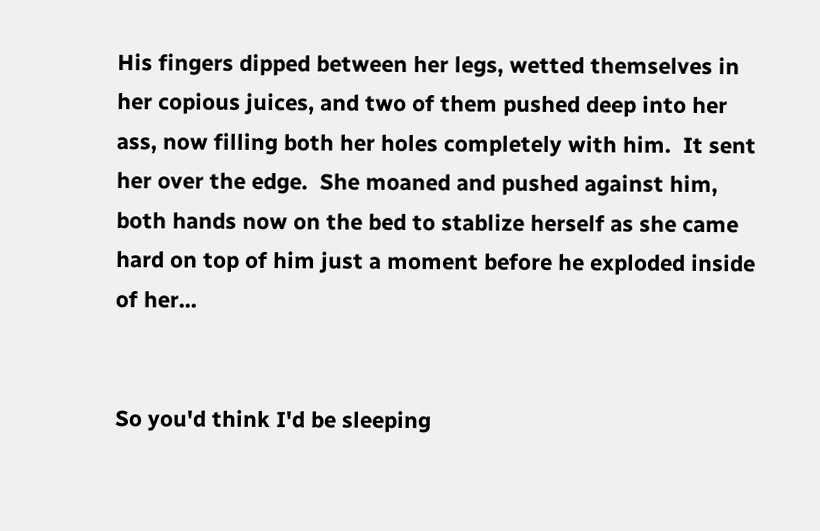His fingers dipped between her legs, wetted themselves in her copious juices, and two of them pushed deep into her ass, now filling both her holes completely with him.  It sent her over the edge.  She moaned and pushed against him, both hands now on the bed to stablize herself as she came hard on top of him just a moment before he exploded inside of her...


So you'd think I'd be sleeping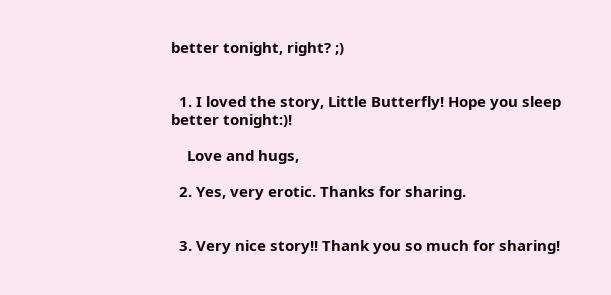better tonight, right? ;)


  1. I loved the story, Little Butterfly! Hope you sleep better tonight:)!

    Love and hugs,

  2. Yes, very erotic. Thanks for sharing.


  3. Very nice story!! Thank you so much for sharing!